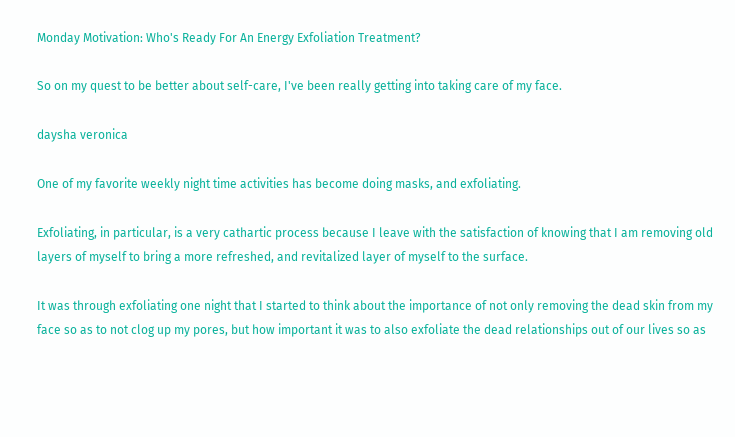Monday Motivation: Who's Ready For An Energy Exfoliation Treatment?

So on my quest to be better about self-care, I've been really getting into taking care of my face.

daysha veronica

One of my favorite weekly night time activities has become doing masks, and exfoliating.

Exfoliating, in particular, is a very cathartic process because I leave with the satisfaction of knowing that I am removing old layers of myself to bring a more refreshed, and revitalized layer of myself to the surface.

It was through exfoliating one night that I started to think about the importance of not only removing the dead skin from my face so as to not clog up my pores, but how important it was to also exfoliate the dead relationships out of our lives so as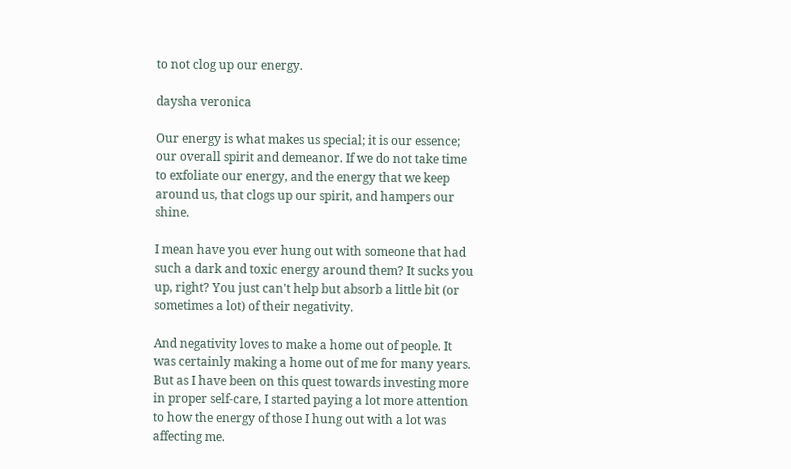to not clog up our energy.

daysha veronica

Our energy is what makes us special; it is our essence; our overall spirit and demeanor. If we do not take time to exfoliate our energy, and the energy that we keep around us, that clogs up our spirit, and hampers our shine.

I mean have you ever hung out with someone that had such a dark and toxic energy around them? It sucks you up, right? You just can't help but absorb a little bit (or sometimes a lot) of their negativity.

And negativity loves to make a home out of people. It was certainly making a home out of me for many years. But as I have been on this quest towards investing more in proper self-care, I started paying a lot more attention to how the energy of those I hung out with a lot was affecting me.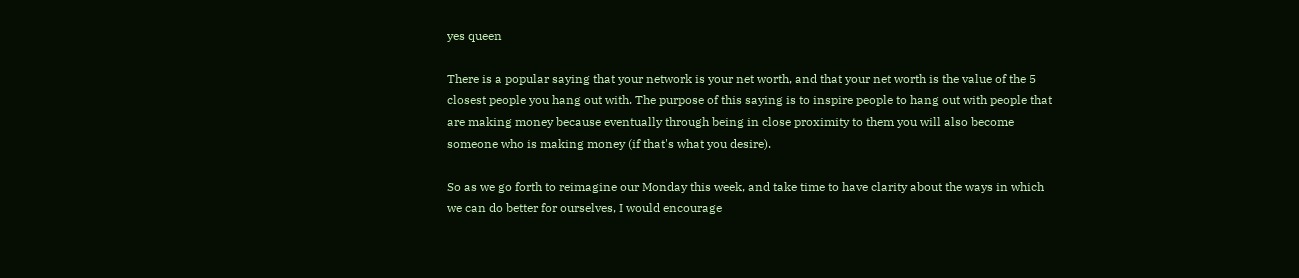yes queen

There is a popular saying that your network is your net worth, and that your net worth is the value of the 5 closest people you hang out with. The purpose of this saying is to inspire people to hang out with people that are making money because eventually through being in close proximity to them you will also become someone who is making money (if that's what you desire).

So as we go forth to reimagine our Monday this week, and take time to have clarity about the ways in which we can do better for ourselves, I would encourage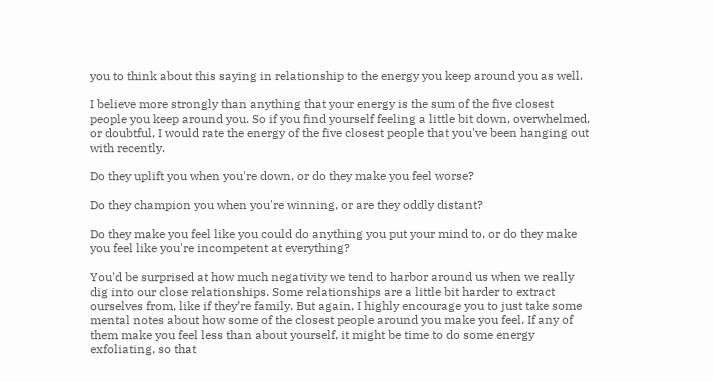you to think about this saying in relationship to the energy you keep around you as well.

I believe more strongly than anything that your energy is the sum of the five closest people you keep around you. So if you find yourself feeling a little bit down, overwhelmed, or doubtful, I would rate the energy of the five closest people that you've been hanging out with recently.

Do they uplift you when you're down, or do they make you feel worse?

Do they champion you when you're winning, or are they oddly distant?

Do they make you feel like you could do anything you put your mind to, or do they make you feel like you're incompetent at everything?

You'd be surprised at how much negativity we tend to harbor around us when we really dig into our close relationships. Some relationships are a little bit harder to extract ourselves from, like if they’re family. But again, I highly encourage you to just take some mental notes about how some of the closest people around you make you feel. If any of them make you feel less than about yourself, it might be time to do some energy exfoliating, so that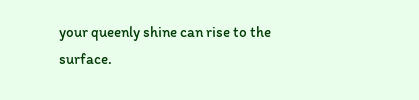your queenly shine can rise to the surface.